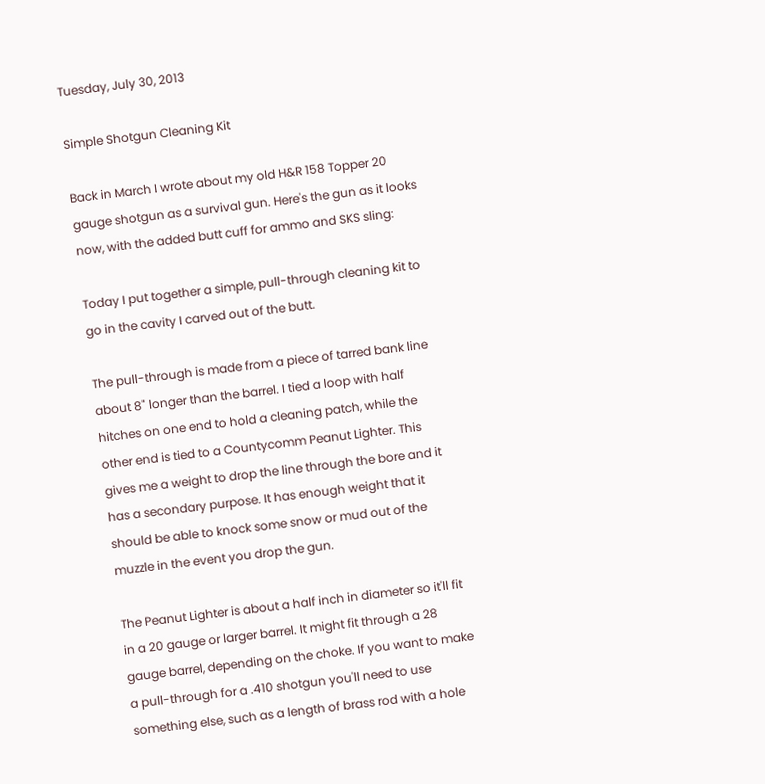Tuesday, July 30, 2013

Simple Shotgun Cleaning Kit

Back in March I wrote about my old H&R 158 Topper 20 gauge shotgun as a survival gun. Here's the gun as it looks now, with the added butt cuff for ammo and SKS sling:

Today I put together a simple, pull-through cleaning kit to go in the cavity I carved out of the butt.

The pull-through is made from a piece of tarred bank line about 8" longer than the barrel. I tied a loop with half hitches on one end to hold a cleaning patch, while the other end is tied to a Countycomm Peanut Lighter. This gives me a weight to drop the line through the bore and it has a secondary purpose. It has enough weight that it should be able to knock some snow or mud out of the muzzle in the event you drop the gun.

The Peanut Lighter is about a half inch in diameter so it'll fit in a 20 gauge or larger barrel. It might fit through a 28 gauge barrel, depending on the choke. If you want to make a pull-through for a .410 shotgun you'll need to use something else, such as a length of brass rod with a hole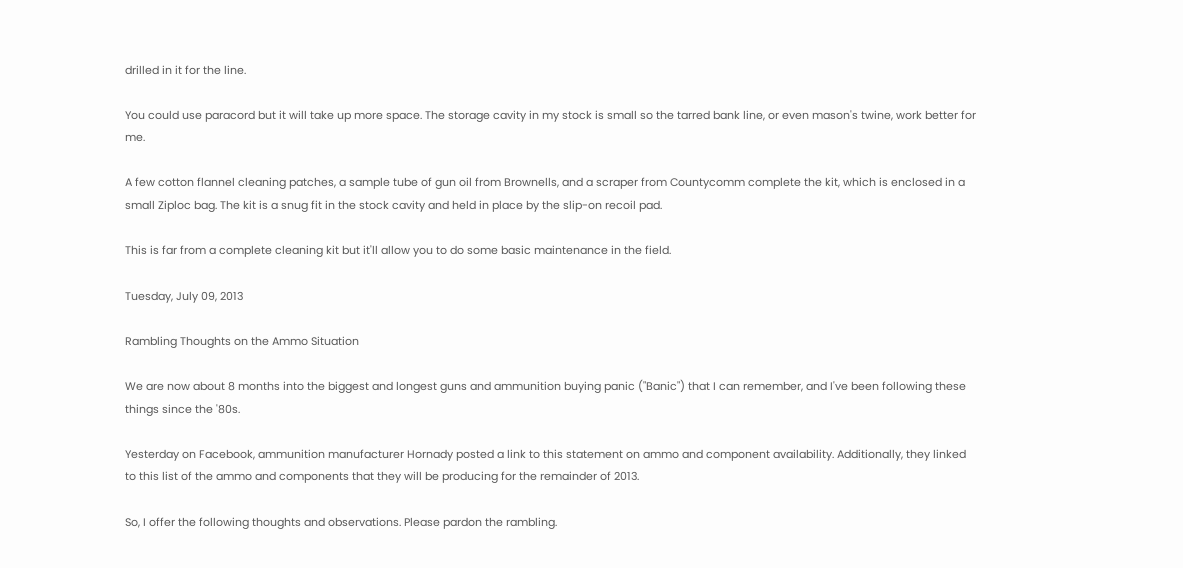drilled in it for the line.

You could use paracord but it will take up more space. The storage cavity in my stock is small so the tarred bank line, or even mason's twine, work better for me.

A few cotton flannel cleaning patches, a sample tube of gun oil from Brownells, and a scraper from Countycomm complete the kit, which is enclosed in a small Ziploc bag. The kit is a snug fit in the stock cavity and held in place by the slip-on recoil pad.

This is far from a complete cleaning kit but it'll allow you to do some basic maintenance in the field.

Tuesday, July 09, 2013

Rambling Thoughts on the Ammo Situation

We are now about 8 months into the biggest and longest guns and ammunition buying panic ("Banic") that I can remember, and I've been following these things since the '80s.

Yesterday on Facebook, ammunition manufacturer Hornady posted a link to this statement on ammo and component availability. Additionally, they linked to this list of the ammo and components that they will be producing for the remainder of 2013.

So, I offer the following thoughts and observations. Please pardon the rambling.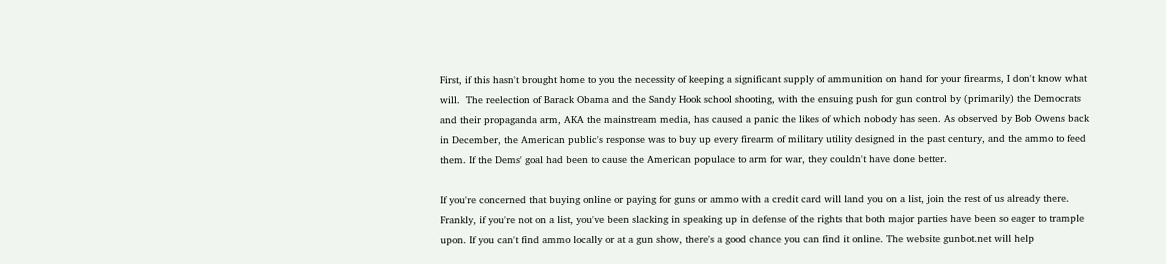First, if this hasn't brought home to you the necessity of keeping a significant supply of ammunition on hand for your firearms, I don't know what will.  The reelection of Barack Obama and the Sandy Hook school shooting, with the ensuing push for gun control by (primarily) the Democrats and their propaganda arm, AKA the mainstream media, has caused a panic the likes of which nobody has seen. As observed by Bob Owens back in December, the American public's response was to buy up every firearm of military utility designed in the past century, and the ammo to feed them. If the Dems' goal had been to cause the American populace to arm for war, they couldn't have done better.

If you're concerned that buying online or paying for guns or ammo with a credit card will land you on a list, join the rest of us already there. Frankly, if you're not on a list, you've been slacking in speaking up in defense of the rights that both major parties have been so eager to trample upon. If you can't find ammo locally or at a gun show, there's a good chance you can find it online. The website gunbot.net will help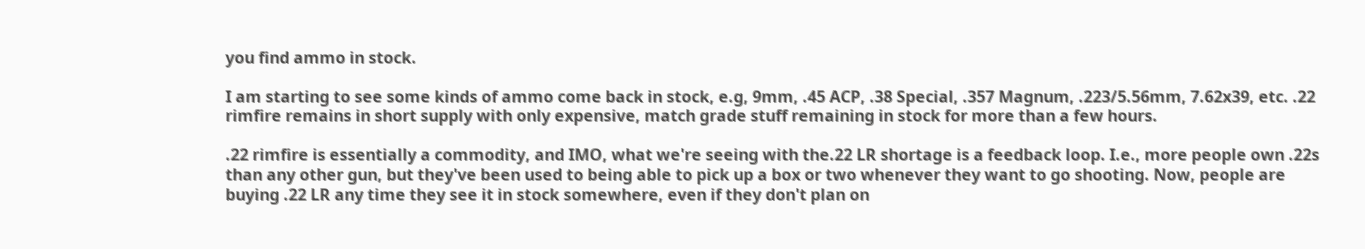you find ammo in stock.

I am starting to see some kinds of ammo come back in stock, e.g, 9mm, .45 ACP, .38 Special, .357 Magnum, .223/5.56mm, 7.62x39, etc. .22 rimfire remains in short supply with only expensive, match grade stuff remaining in stock for more than a few hours.

.22 rimfire is essentially a commodity, and IMO, what we're seeing with the.22 LR shortage is a feedback loop. I.e., more people own .22s than any other gun, but they've been used to being able to pick up a box or two whenever they want to go shooting. Now, people are buying .22 LR any time they see it in stock somewhere, even if they don't plan on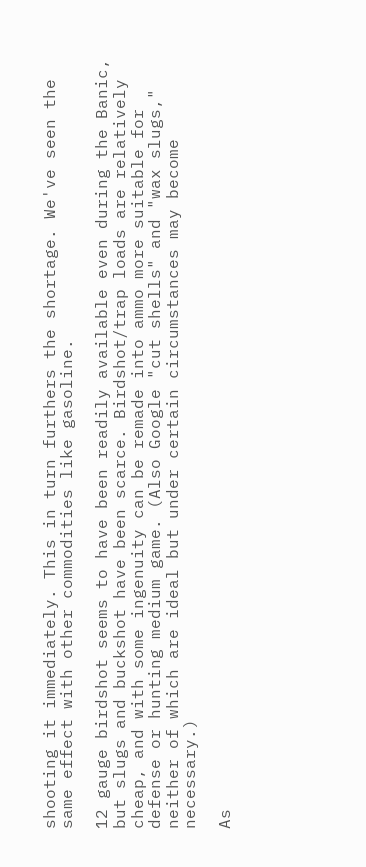shooting it immediately. This in turn furthers the shortage. We've seen the same effect with other commodities like gasoline.

12 gauge birdshot seems to have been readily available even during the Banic, but slugs and buckshot have been scarce. Birdshot/trap loads are relatively cheap, and with some ingenuity can be remade into ammo more suitable for defense or hunting medium game. (Also Google "cut shells" and "wax slugs," neither of which are ideal but under certain circumstances may become necessary.)

As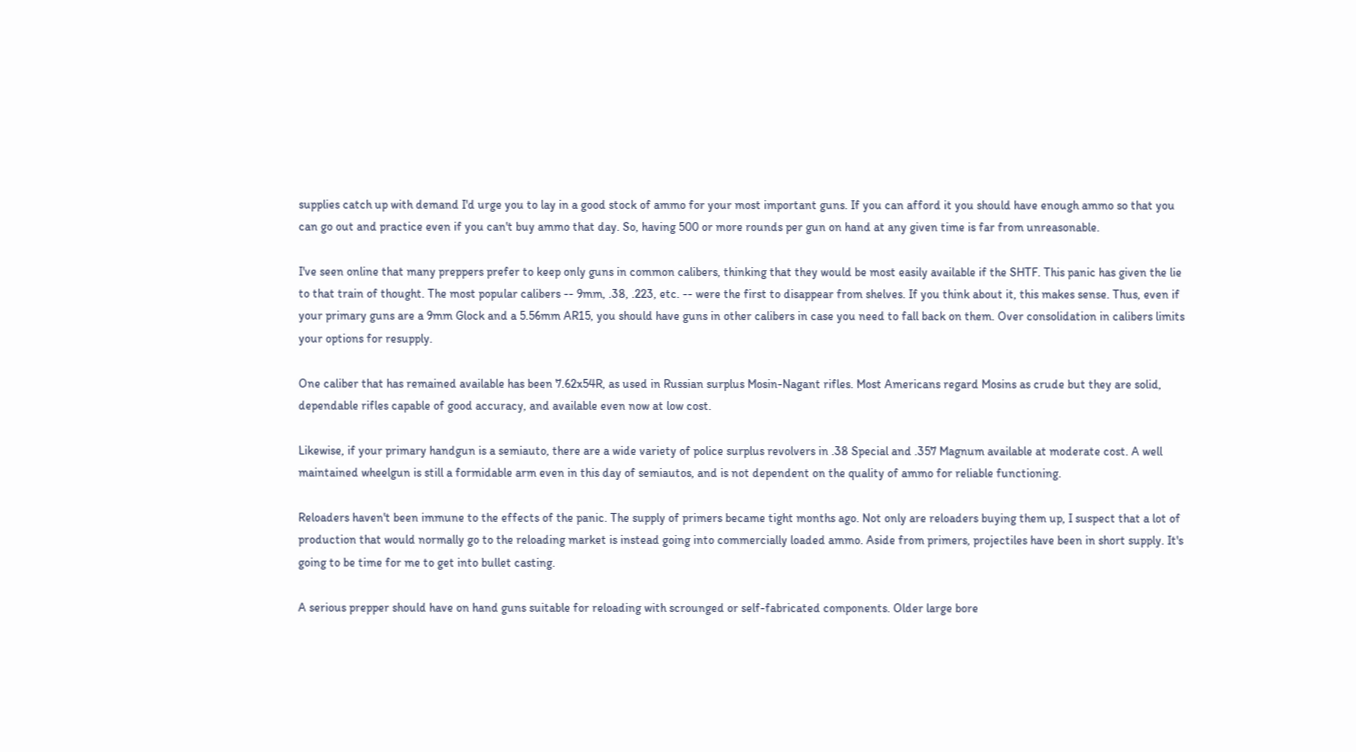supplies catch up with demand I'd urge you to lay in a good stock of ammo for your most important guns. If you can afford it you should have enough ammo so that you can go out and practice even if you can't buy ammo that day. So, having 500 or more rounds per gun on hand at any given time is far from unreasonable.

I've seen online that many preppers prefer to keep only guns in common calibers, thinking that they would be most easily available if the SHTF. This panic has given the lie to that train of thought. The most popular calibers -- 9mm, .38, .223, etc. -- were the first to disappear from shelves. If you think about it, this makes sense. Thus, even if your primary guns are a 9mm Glock and a 5.56mm AR15, you should have guns in other calibers in case you need to fall back on them. Over consolidation in calibers limits your options for resupply.

One caliber that has remained available has been 7.62x54R, as used in Russian surplus Mosin-Nagant rifles. Most Americans regard Mosins as crude but they are solid, dependable rifles capable of good accuracy, and available even now at low cost.

Likewise, if your primary handgun is a semiauto, there are a wide variety of police surplus revolvers in .38 Special and .357 Magnum available at moderate cost. A well maintained wheelgun is still a formidable arm even in this day of semiautos, and is not dependent on the quality of ammo for reliable functioning.

Reloaders haven't been immune to the effects of the panic. The supply of primers became tight months ago. Not only are reloaders buying them up, I suspect that a lot of production that would normally go to the reloading market is instead going into commercially loaded ammo. Aside from primers, projectiles have been in short supply. It's going to be time for me to get into bullet casting.

A serious prepper should have on hand guns suitable for reloading with scrounged or self-fabricated components. Older large bore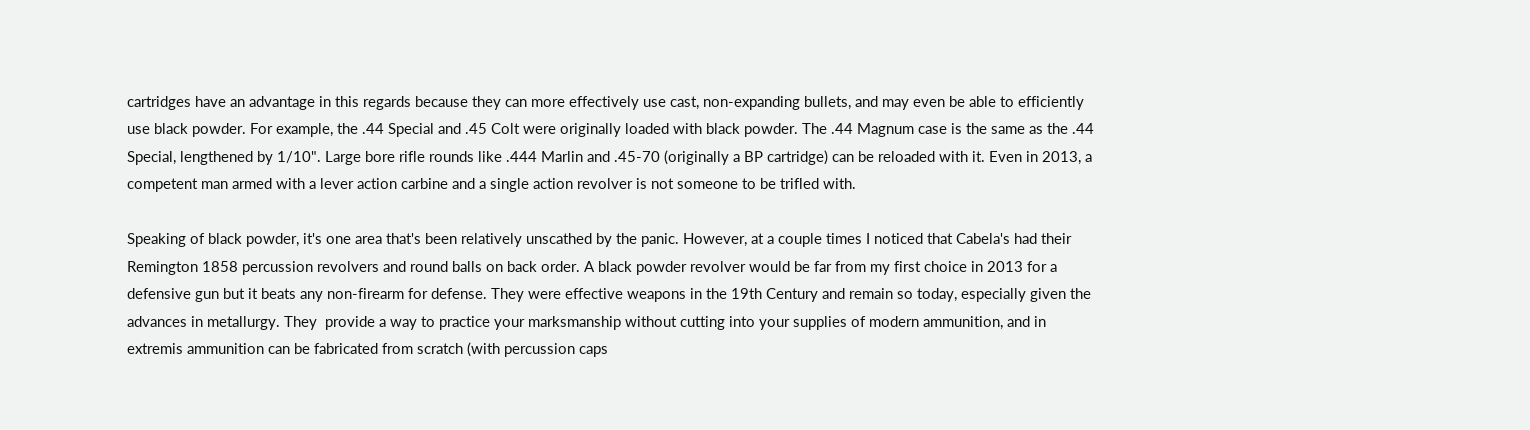cartridges have an advantage in this regards because they can more effectively use cast, non-expanding bullets, and may even be able to efficiently use black powder. For example, the .44 Special and .45 Colt were originally loaded with black powder. The .44 Magnum case is the same as the .44 Special, lengthened by 1/10". Large bore rifle rounds like .444 Marlin and .45-70 (originally a BP cartridge) can be reloaded with it. Even in 2013, a competent man armed with a lever action carbine and a single action revolver is not someone to be trifled with.

Speaking of black powder, it's one area that's been relatively unscathed by the panic. However, at a couple times I noticed that Cabela's had their Remington 1858 percussion revolvers and round balls on back order. A black powder revolver would be far from my first choice in 2013 for a defensive gun but it beats any non-firearm for defense. They were effective weapons in the 19th Century and remain so today, especially given the advances in metallurgy. They  provide a way to practice your marksmanship without cutting into your supplies of modern ammunition, and in extremis ammunition can be fabricated from scratch (with percussion caps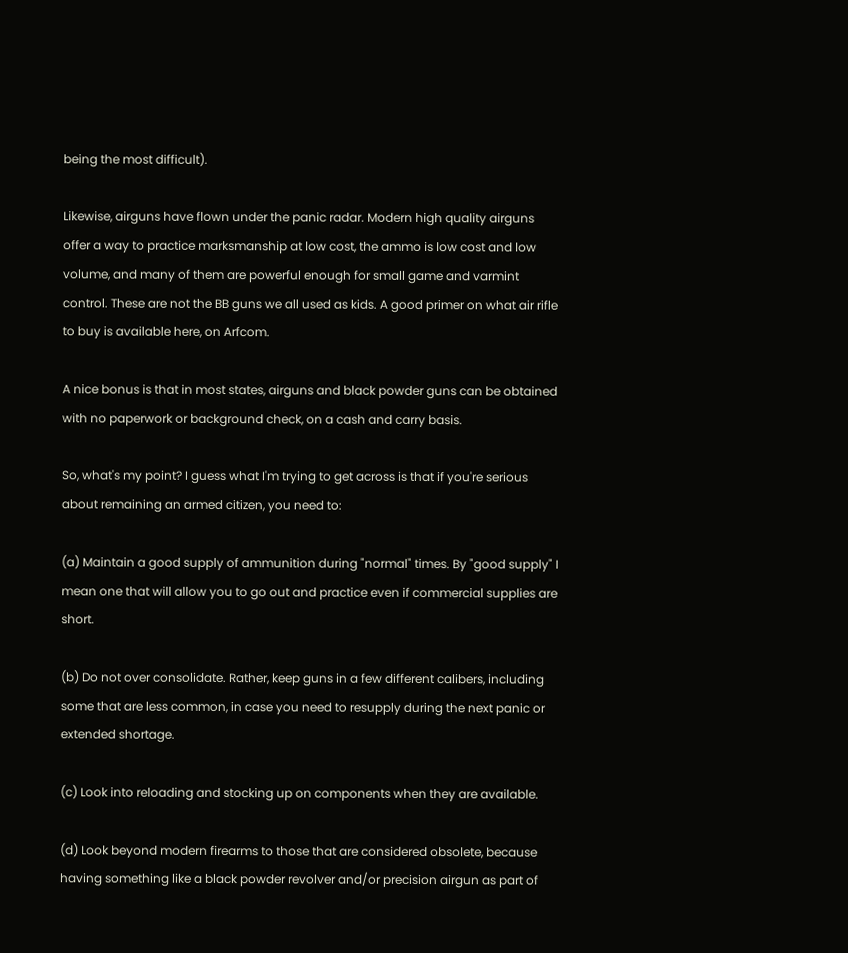being the most difficult).

Likewise, airguns have flown under the panic radar. Modern high quality airguns offer a way to practice marksmanship at low cost, the ammo is low cost and low volume, and many of them are powerful enough for small game and varmint control. These are not the BB guns we all used as kids. A good primer on what air rifle to buy is available here, on Arfcom.

A nice bonus is that in most states, airguns and black powder guns can be obtained with no paperwork or background check, on a cash and carry basis.

So, what's my point? I guess what I'm trying to get across is that if you're serious about remaining an armed citizen, you need to:

(a) Maintain a good supply of ammunition during "normal" times. By "good supply" I mean one that will allow you to go out and practice even if commercial supplies are short.

(b) Do not over consolidate. Rather, keep guns in a few different calibers, including some that are less common, in case you need to resupply during the next panic or extended shortage.

(c) Look into reloading and stocking up on components when they are available.

(d) Look beyond modern firearms to those that are considered obsolete, because having something like a black powder revolver and/or precision airgun as part of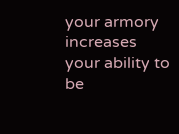your armory increases your ability to be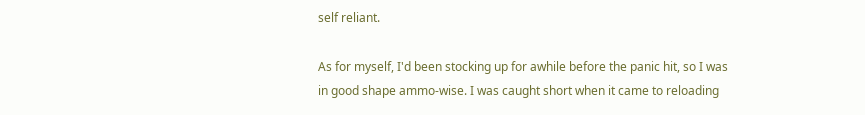self reliant.

As for myself, I'd been stocking up for awhile before the panic hit, so I was in good shape ammo-wise. I was caught short when it came to reloading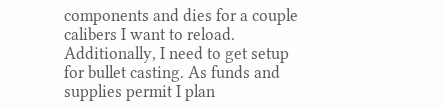components and dies for a couple calibers I want to reload. Additionally, I need to get setup for bullet casting. As funds and supplies permit I plan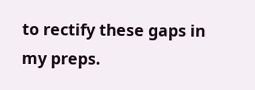to rectify these gaps in my preps.